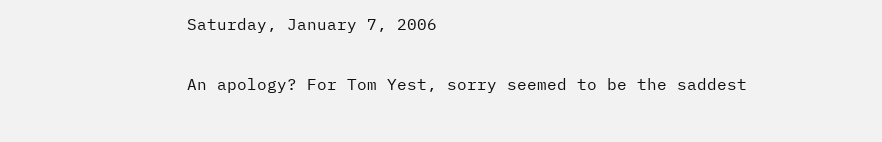Saturday, January 7, 2006

An apology? For Tom Yest, sorry seemed to be the saddest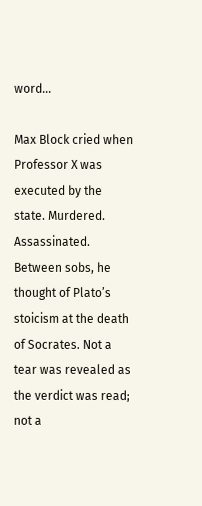word...

Max Block cried when Professor X was executed by the state. Murdered. Assassinated. Between sobs, he thought of Plato’s stoicism at the death of Socrates. Not a tear was revealed as the verdict was read; not a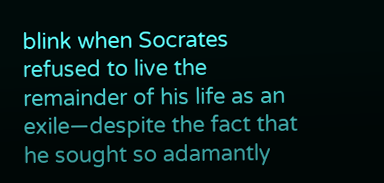blink when Socrates refused to live the remainder of his life as an exile—despite the fact that he sought so adamantly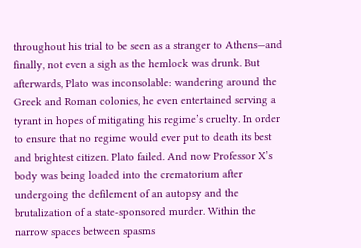throughout his trial to be seen as a stranger to Athens—and finally, not even a sigh as the hemlock was drunk. But afterwards, Plato was inconsolable: wandering around the Greek and Roman colonies, he even entertained serving a tyrant in hopes of mitigating his regime’s cruelty. In order to ensure that no regime would ever put to death its best and brightest citizen. Plato failed. And now Professor X’s body was being loaded into the crematorium after undergoing the defilement of an autopsy and the brutalization of a state-sponsored murder. Within the narrow spaces between spasms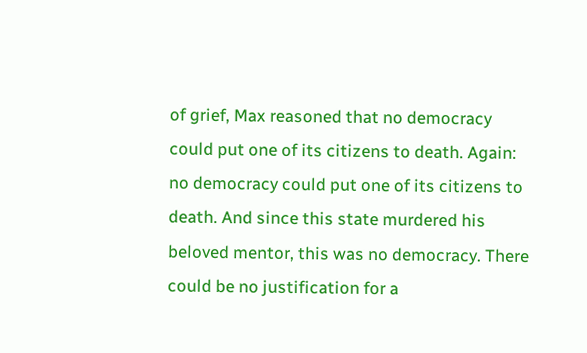of grief, Max reasoned that no democracy could put one of its citizens to death. Again: no democracy could put one of its citizens to death. And since this state murdered his beloved mentor, this was no democracy. There could be no justification for a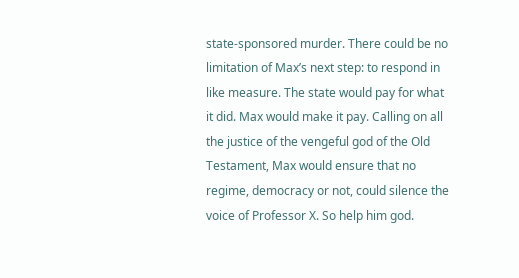state-sponsored murder. There could be no limitation of Max’s next step: to respond in like measure. The state would pay for what it did. Max would make it pay. Calling on all the justice of the vengeful god of the Old Testament, Max would ensure that no regime, democracy or not, could silence the voice of Professor X. So help him god.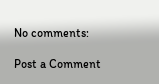No comments:

Post a Comment